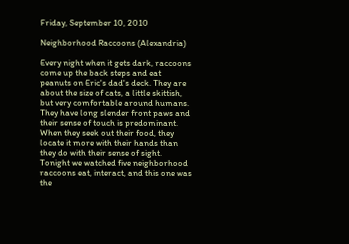Friday, September 10, 2010

Neighborhood Raccoons (Alexandria)

Every night when it gets dark, raccoons come up the back steps and eat peanuts on Eric's dad's deck. They are about the size of cats, a little skittish, but very comfortable around humans. They have long slender front paws and their sense of touch is predominant. When they seek out their food, they locate it more with their hands than they do with their sense of sight. Tonight we watched five neighborhood raccoons eat, interact, and this one was the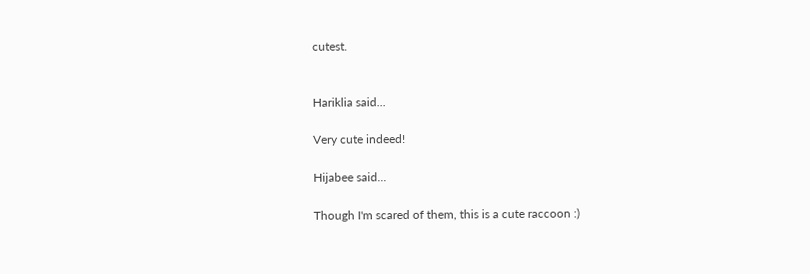cutest.


Hariklia said...

Very cute indeed!

Hijabee said...

Though I'm scared of them, this is a cute raccoon :)